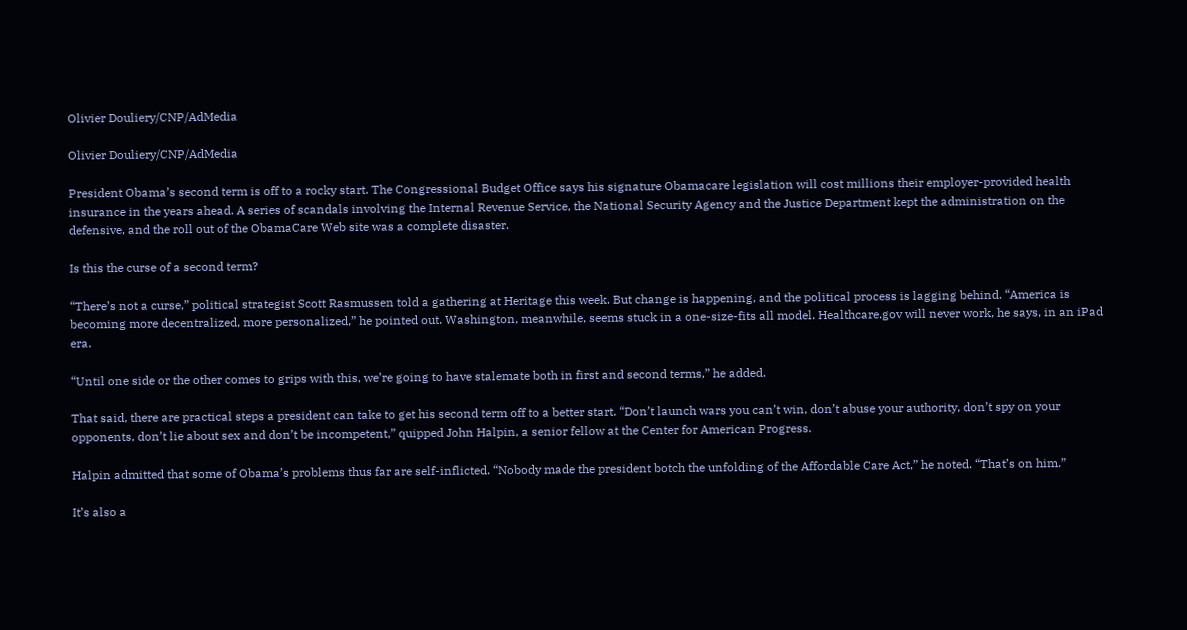Olivier Douliery/CNP/AdMedia

Olivier Douliery/CNP/AdMedia

President Obama’s second term is off to a rocky start. The Congressional Budget Office says his signature Obamacare legislation will cost millions their employer-provided health insurance in the years ahead. A series of scandals involving the Internal Revenue Service, the National Security Agency and the Justice Department kept the administration on the defensive, and the roll out of the ObamaCare Web site was a complete disaster.

Is this the curse of a second term?

“There’s not a curse,” political strategist Scott Rasmussen told a gathering at Heritage this week. But change is happening, and the political process is lagging behind. “America is becoming more decentralized, more personalized,” he pointed out. Washington, meanwhile, seems stuck in a one-size-fits all model. Healthcare.gov will never work, he says, in an iPad era.

“Until one side or the other comes to grips with this, we’re going to have stalemate both in first and second terms,” he added.

That said, there are practical steps a president can take to get his second term off to a better start. “Don’t launch wars you can’t win, don’t abuse your authority, don’t spy on your opponents, don’t lie about sex and don’t be incompetent,” quipped John Halpin, a senior fellow at the Center for American Progress.

Halpin admitted that some of Obama’s problems thus far are self-inflicted. “Nobody made the president botch the unfolding of the Affordable Care Act,” he noted. “That’s on him.”

It’s also a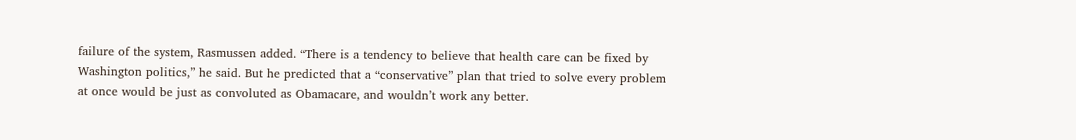failure of the system, Rasmussen added. “There is a tendency to believe that health care can be fixed by Washington politics,” he said. But he predicted that a “conservative” plan that tried to solve every problem at once would be just as convoluted as Obamacare, and wouldn’t work any better.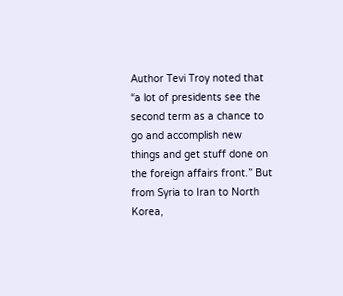Author Tevi Troy noted that “a lot of presidents see the second term as a chance to go and accomplish new things and get stuff done on the foreign affairs front.” But from Syria to Iran to North Korea,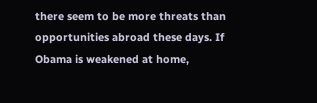there seem to be more threats than opportunities abroad these days. If Obama is weakened at home,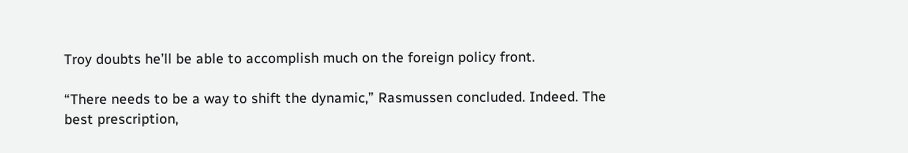Troy doubts he’ll be able to accomplish much on the foreign policy front.

“There needs to be a way to shift the dynamic,” Rasmussen concluded. Indeed. The best prescription,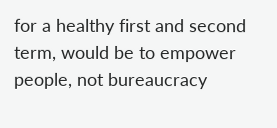for a healthy first and second term, would be to empower people, not bureaucracy